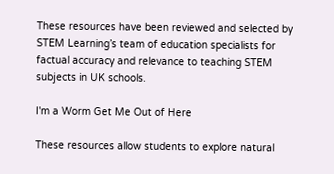These resources have been reviewed and selected by STEM Learning’s team of education specialists for factual accuracy and relevance to teaching STEM subjects in UK schools.

I'm a Worm Get Me Out of Here

These resources allow students to explore natural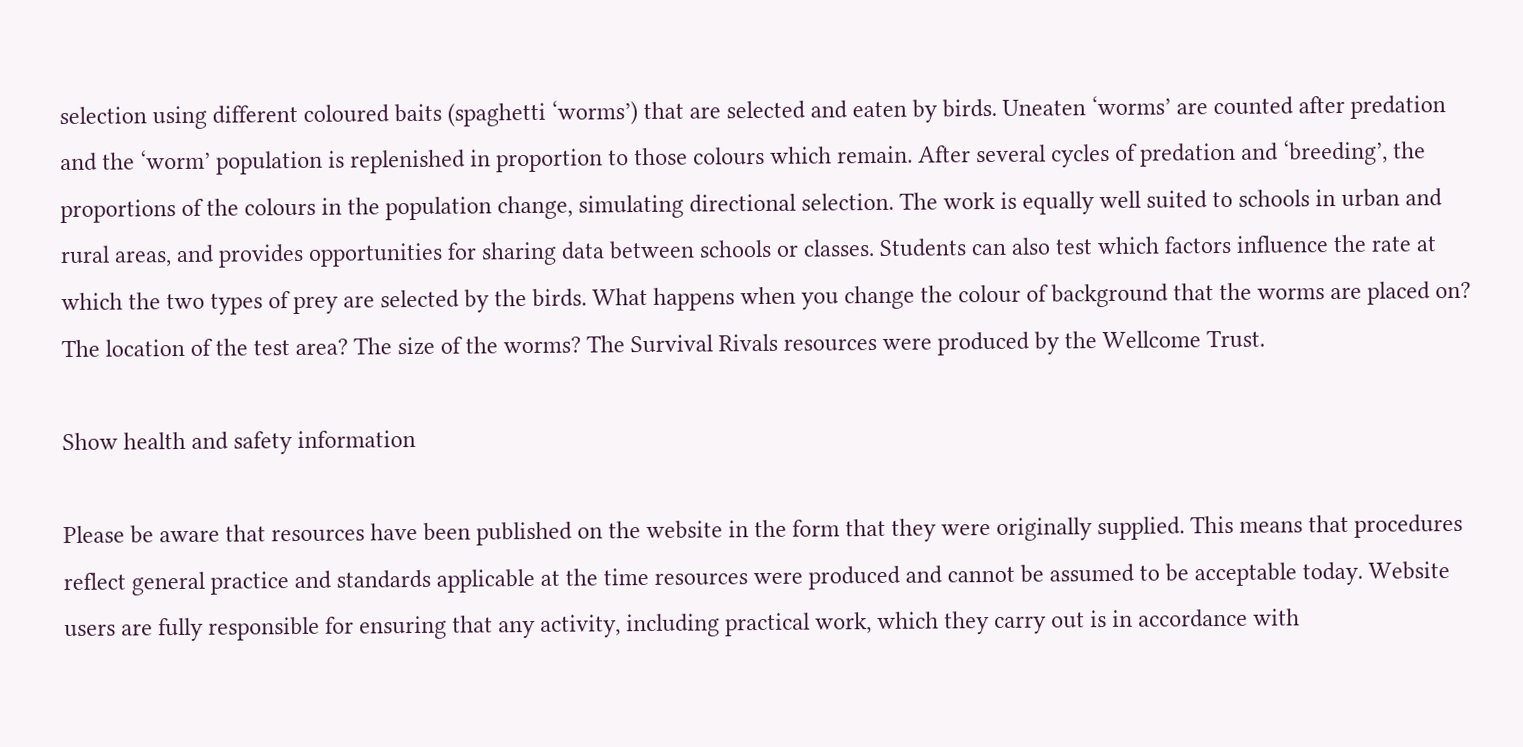selection using different coloured baits (spaghetti ‘worms’) that are selected and eaten by birds. Uneaten ‘worms’ are counted after predation and the ‘worm’ population is replenished in proportion to those colours which remain. After several cycles of predation and ‘breeding’, the proportions of the colours in the population change, simulating directional selection. The work is equally well suited to schools in urban and rural areas, and provides opportunities for sharing data between schools or classes. Students can also test which factors influence the rate at which the two types of prey are selected by the birds. What happens when you change the colour of background that the worms are placed on? The location of the test area? The size of the worms? The Survival Rivals resources were produced by the Wellcome Trust.

Show health and safety information

Please be aware that resources have been published on the website in the form that they were originally supplied. This means that procedures reflect general practice and standards applicable at the time resources were produced and cannot be assumed to be acceptable today. Website users are fully responsible for ensuring that any activity, including practical work, which they carry out is in accordance with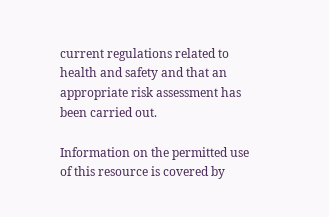current regulations related to health and safety and that an appropriate risk assessment has been carried out.

Information on the permitted use of this resource is covered by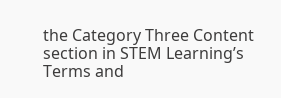the Category Three Content section in STEM Learning’s Terms and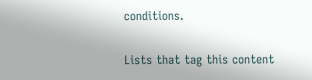conditions.

Lists that tag this content